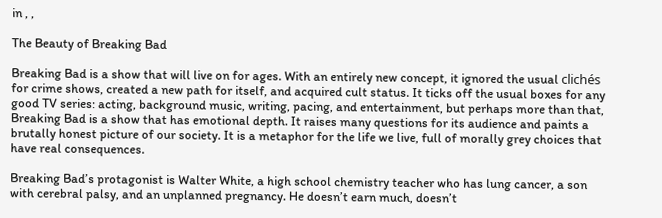in , ,

The Beauty of Breaking Bad

Breaking Bad is a show that will live on for ages. With an entirely new concept, it ignored the usual clichés for crime shows, created a new path for itself, and acquired cult status. It ticks off the usual boxes for any good TV series: acting, background music, writing, pacing, and entertainment, but perhaps more than that, Breaking Bad is a show that has emotional depth. It raises many questions for its audience and paints a brutally honest picture of our society. It is a metaphor for the life we live, full of morally grey choices that have real consequences.

Breaking Bad’s protagonist is Walter White, a high school chemistry teacher who has lung cancer, a son with cerebral palsy, and an unplanned pregnancy. He doesn’t earn much, doesn’t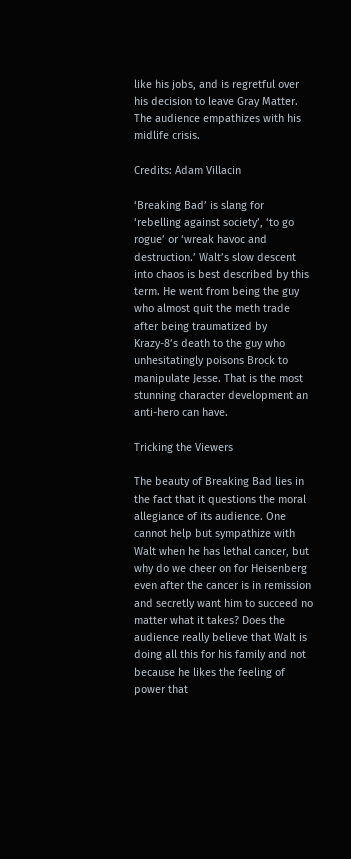like his jobs, and is regretful over his decision to leave Gray Matter. The audience empathizes with his midlife crisis.

Credits: Adam Villacin

‘Breaking Bad’ is slang for ‘rebelling against society’, ‘to go rogue’ or ‘wreak havoc and destruction.’ Walt’s slow descent into chaos is best described by this term. He went from being the guy who almost quit the meth trade after being traumatized by Krazy-8’s death to the guy who unhesitatingly poisons Brock to manipulate Jesse. That is the most stunning character development an anti-hero can have.

Tricking the Viewers

The beauty of Breaking Bad lies in the fact that it questions the moral allegiance of its audience. One cannot help but sympathize with Walt when he has lethal cancer, but why do we cheer on for Heisenberg even after the cancer is in remission and secretly want him to succeed no matter what it takes? Does the audience really believe that Walt is doing all this for his family and not because he likes the feeling of power that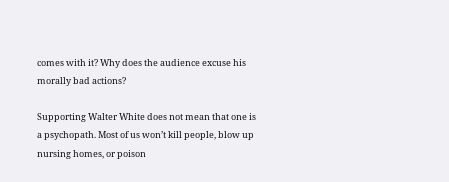comes with it? Why does the audience excuse his morally bad actions?

Supporting Walter White does not mean that one is a psychopath. Most of us won’t kill people, blow up nursing homes, or poison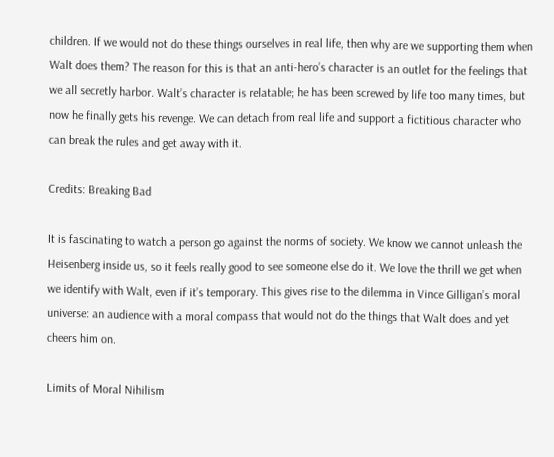children. If we would not do these things ourselves in real life, then why are we supporting them when Walt does them? The reason for this is that an anti-hero’s character is an outlet for the feelings that we all secretly harbor. Walt’s character is relatable; he has been screwed by life too many times, but now he finally gets his revenge. We can detach from real life and support a fictitious character who can break the rules and get away with it.

Credits: Breaking Bad

It is fascinating to watch a person go against the norms of society. We know we cannot unleash the Heisenberg inside us, so it feels really good to see someone else do it. We love the thrill we get when we identify with Walt, even if it’s temporary. This gives rise to the dilemma in Vince Gilligan’s moral universe: an audience with a moral compass that would not do the things that Walt does and yet cheers him on.

Limits of Moral Nihilism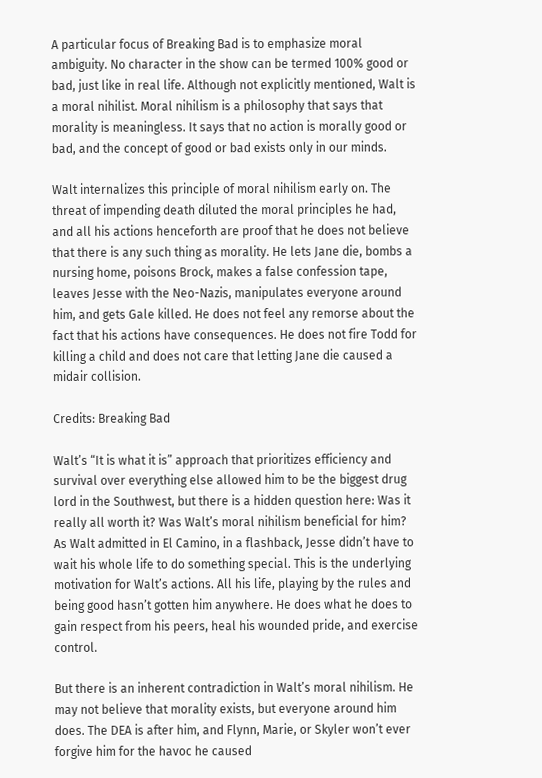A particular focus of Breaking Bad is to emphasize moral ambiguity. No character in the show can be termed 100% good or bad, just like in real life. Although not explicitly mentioned, Walt is a moral nihilist. Moral nihilism is a philosophy that says that morality is meaningless. It says that no action is morally good or bad, and the concept of good or bad exists only in our minds.

Walt internalizes this principle of moral nihilism early on. The threat of impending death diluted the moral principles he had, and all his actions henceforth are proof that he does not believe that there is any such thing as morality. He lets Jane die, bombs a nursing home, poisons Brock, makes a false confession tape, leaves Jesse with the Neo-Nazis, manipulates everyone around him, and gets Gale killed. He does not feel any remorse about the fact that his actions have consequences. He does not fire Todd for killing a child and does not care that letting Jane die caused a midair collision.

Credits: Breaking Bad

Walt’s “It is what it is” approach that prioritizes efficiency and survival over everything else allowed him to be the biggest drug lord in the Southwest, but there is a hidden question here: Was it really all worth it? Was Walt’s moral nihilism beneficial for him? As Walt admitted in El Camino, in a flashback, Jesse didn’t have to wait his whole life to do something special. This is the underlying motivation for Walt’s actions. All his life, playing by the rules and being good hasn’t gotten him anywhere. He does what he does to gain respect from his peers, heal his wounded pride, and exercise control.

But there is an inherent contradiction in Walt’s moral nihilism. He may not believe that morality exists, but everyone around him does. The DEA is after him, and Flynn, Marie, or Skyler won’t ever forgive him for the havoc he caused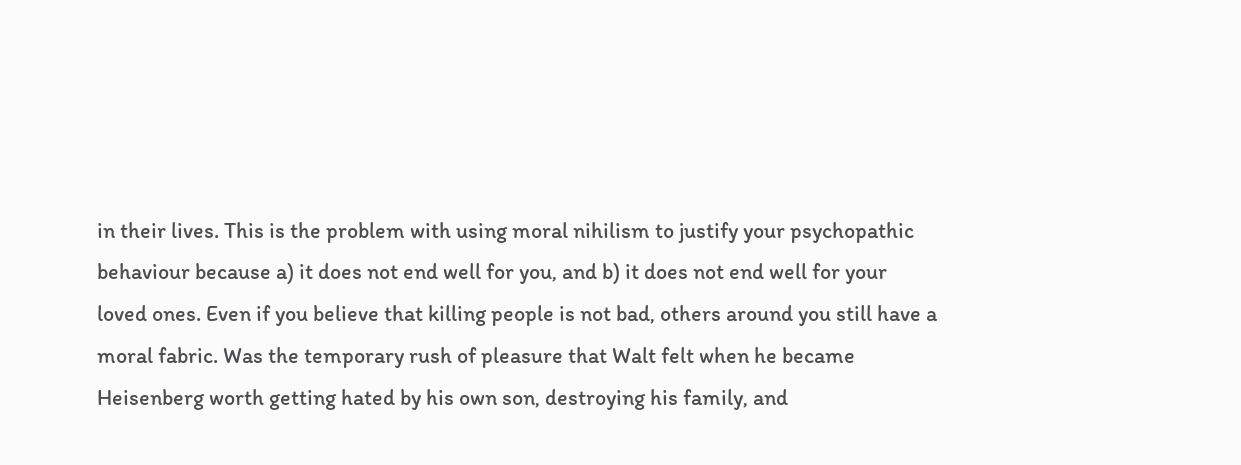in their lives. This is the problem with using moral nihilism to justify your psychopathic behaviour because a) it does not end well for you, and b) it does not end well for your loved ones. Even if you believe that killing people is not bad, others around you still have a moral fabric. Was the temporary rush of pleasure that Walt felt when he became Heisenberg worth getting hated by his own son, destroying his family, and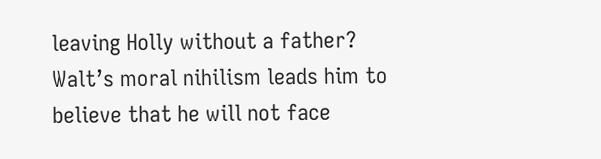leaving Holly without a father? Walt’s moral nihilism leads him to believe that he will not face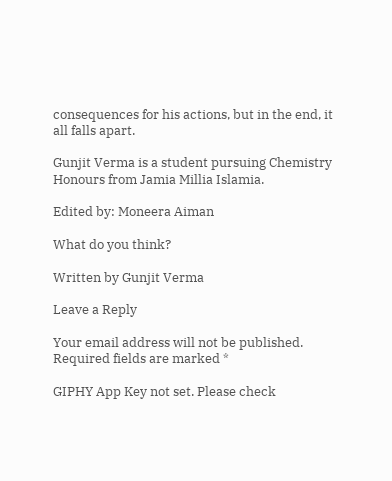consequences for his actions, but in the end, it all falls apart.

Gunjit Verma is a student pursuing Chemistry Honours from Jamia Millia Islamia.

Edited by: Moneera Aiman

What do you think?

Written by Gunjit Verma

Leave a Reply

Your email address will not be published. Required fields are marked *

GIPHY App Key not set. Please check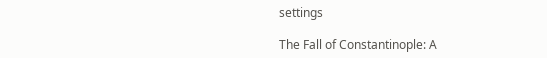settings

The Fall of Constantinople: A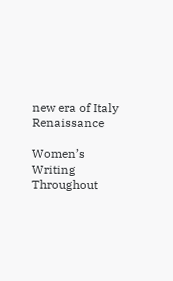new era of Italy Renaissance

Women’s Writing Throughout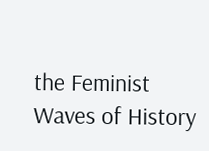the Feminist Waves of History